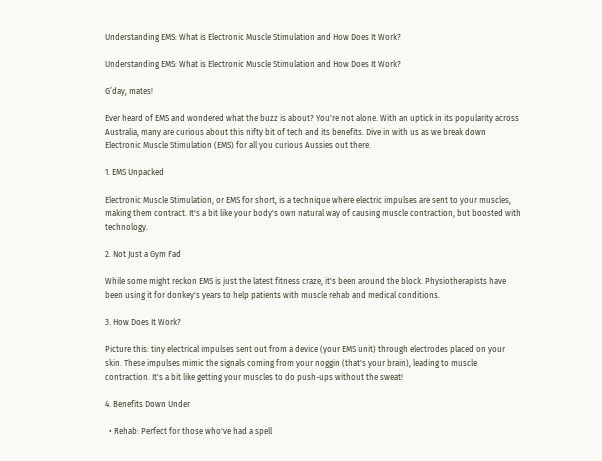Understanding EMS: What is Electronic Muscle Stimulation and How Does It Work?

Understanding EMS: What is Electronic Muscle Stimulation and How Does It Work?

G’day, mates!

Ever heard of EMS and wondered what the buzz is about? You're not alone. With an uptick in its popularity across Australia, many are curious about this nifty bit of tech and its benefits. Dive in with us as we break down Electronic Muscle Stimulation (EMS) for all you curious Aussies out there.

1. EMS Unpacked

Electronic Muscle Stimulation, or EMS for short, is a technique where electric impulses are sent to your muscles, making them contract. It's a bit like your body's own natural way of causing muscle contraction, but boosted with technology.

2. Not Just a Gym Fad

While some might reckon EMS is just the latest fitness craze, it's been around the block. Physiotherapists have been using it for donkey's years to help patients with muscle rehab and medical conditions.

3. How Does It Work?

Picture this: tiny electrical impulses sent out from a device (your EMS unit) through electrodes placed on your skin. These impulses mimic the signals coming from your noggin (that's your brain), leading to muscle contraction. It's a bit like getting your muscles to do push-ups without the sweat!

4. Benefits Down Under

  • Rehab: Perfect for those who've had a spell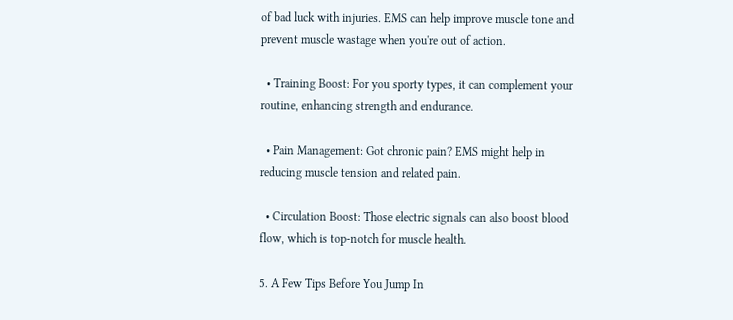of bad luck with injuries. EMS can help improve muscle tone and prevent muscle wastage when you're out of action.

  • Training Boost: For you sporty types, it can complement your routine, enhancing strength and endurance.

  • Pain Management: Got chronic pain? EMS might help in reducing muscle tension and related pain.

  • Circulation Boost: Those electric signals can also boost blood flow, which is top-notch for muscle health.

5. A Few Tips Before You Jump In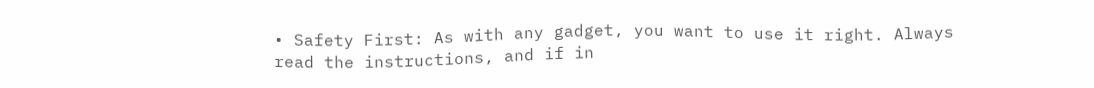• Safety First: As with any gadget, you want to use it right. Always read the instructions, and if in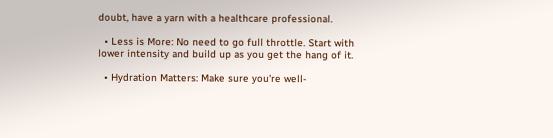doubt, have a yarn with a healthcare professional.

  • Less is More: No need to go full throttle. Start with lower intensity and build up as you get the hang of it.

  • Hydration Matters: Make sure you're well-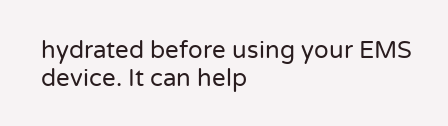hydrated before using your EMS device. It can help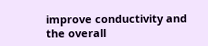improve conductivity and the overall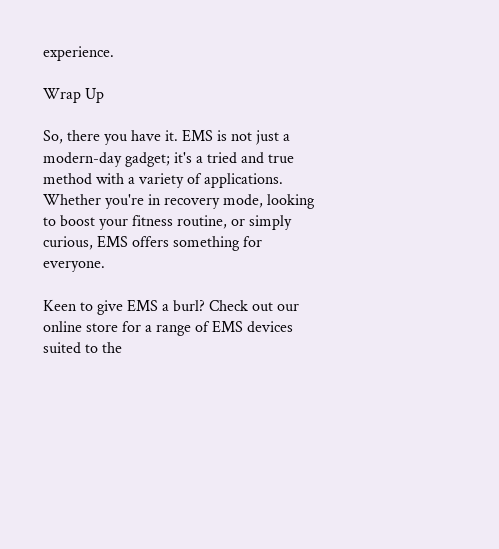experience.

Wrap Up

So, there you have it. EMS is not just a modern-day gadget; it's a tried and true method with a variety of applications. Whether you're in recovery mode, looking to boost your fitness routine, or simply curious, EMS offers something for everyone.

Keen to give EMS a burl? Check out our online store for a range of EMS devices suited to the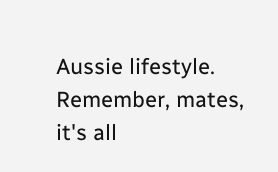Aussie lifestyle. Remember, mates, it's all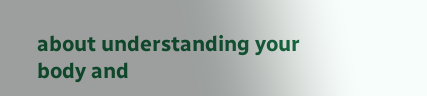about understanding your body and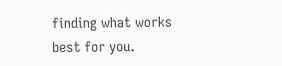finding what works best for you.